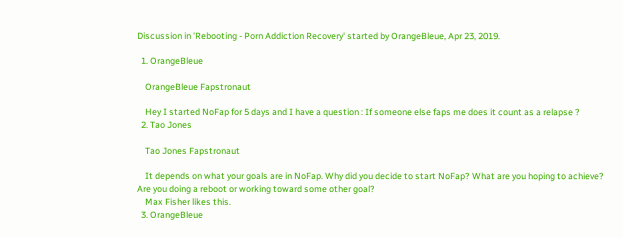Discussion in 'Rebooting - Porn Addiction Recovery' started by OrangeBleue, Apr 23, 2019.

  1. OrangeBleue

    OrangeBleue Fapstronaut

    Hey I started NoFap for 5 days and I have a question : If someone else faps me does it count as a relapse ?
  2. Tao Jones

    Tao Jones Fapstronaut

    It depends on what your goals are in NoFap. Why did you decide to start NoFap? What are you hoping to achieve? Are you doing a reboot or working toward some other goal?
    Max Fisher likes this.
  3. OrangeBleue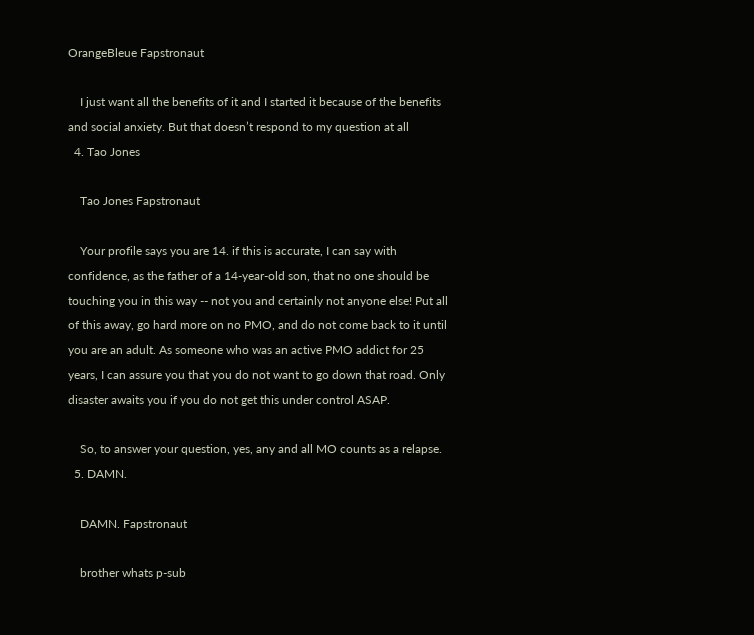OrangeBleue Fapstronaut

    I just want all the benefits of it and I started it because of the benefits and social anxiety. But that doesn’t respond to my question at all
  4. Tao Jones

    Tao Jones Fapstronaut

    Your profile says you are 14. if this is accurate, I can say with confidence, as the father of a 14-year-old son, that no one should be touching you in this way -- not you and certainly not anyone else! Put all of this away, go hard more on no PMO, and do not come back to it until you are an adult. As someone who was an active PMO addict for 25 years, I can assure you that you do not want to go down that road. Only disaster awaits you if you do not get this under control ASAP.

    So, to answer your question, yes, any and all MO counts as a relapse.
  5. DAMN.

    DAMN. Fapstronaut

    brother whats p-sub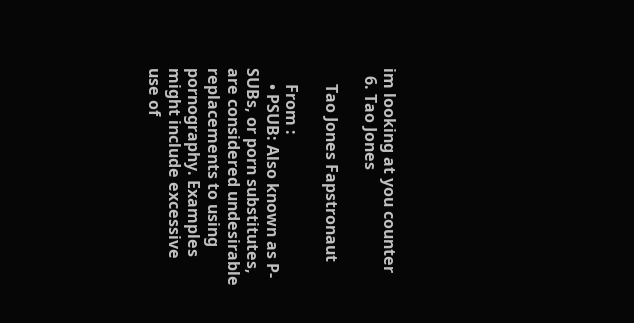im looking at you counter
  6. Tao Jones

    Tao Jones Fapstronaut

    From :
    • PSUB: Also known as P-SUBs, or porn substitutes, are considered undesirable replacements to using pornography. Examples might include excessive use of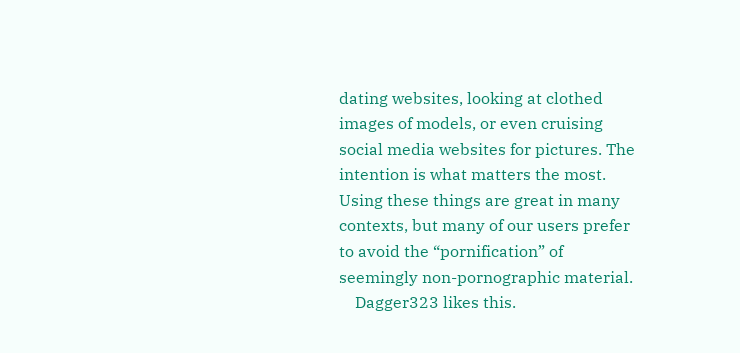dating websites, looking at clothed images of models, or even cruising social media websites for pictures. The intention is what matters the most. Using these things are great in many contexts, but many of our users prefer to avoid the “pornification” of seemingly non-pornographic material.
    Dagger323 likes this.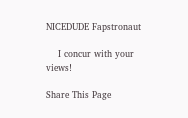NICEDUDE Fapstronaut

    I concur with your views!

Share This Page